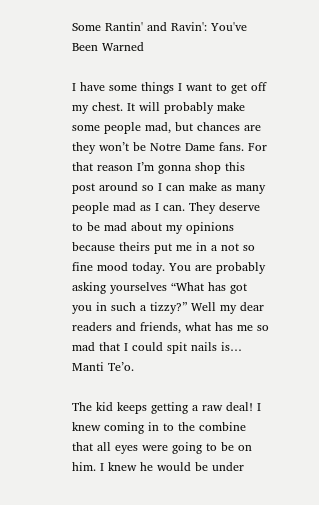Some Rantin' and Ravin': You've Been Warned

I have some things I want to get off my chest. It will probably make some people mad, but chances are they won’t be Notre Dame fans. For that reason I’m gonna shop this post around so I can make as many people mad as I can. They deserve to be mad about my opinions because theirs put me in a not so fine mood today. You are probably asking yourselves “What has got you in such a tizzy?” Well my dear readers and friends, what has me so mad that I could spit nails is… Manti Te’o.

The kid keeps getting a raw deal! I knew coming in to the combine that all eyes were going to be on him. I knew he would be under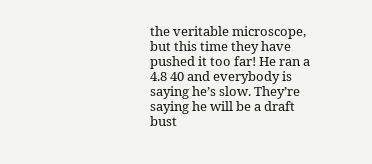the veritable microscope, but this time they have pushed it too far! He ran a 4.8 40 and everybody is saying he’s slow. They’re saying he will be a draft bust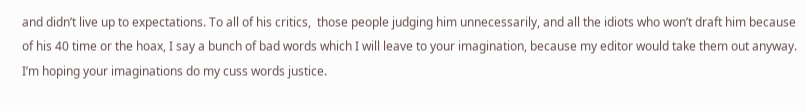and didn’t live up to expectations. To all of his critics,  those people judging him unnecessarily, and all the idiots who won’t draft him because of his 40 time or the hoax, I say a bunch of bad words which I will leave to your imagination, because my editor would take them out anyway. I’m hoping your imaginations do my cuss words justice.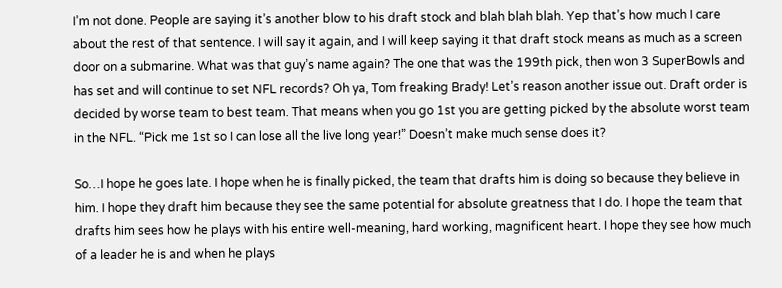I’m not done. People are saying it’s another blow to his draft stock and blah blah blah. Yep that’s how much I care about the rest of that sentence. I will say it again, and I will keep saying it that draft stock means as much as a screen door on a submarine. What was that guy’s name again? The one that was the 199th pick, then won 3 SuperBowls and has set and will continue to set NFL records? Oh ya, Tom freaking Brady! Let’s reason another issue out. Draft order is decided by worse team to best team. That means when you go 1st you are getting picked by the absolute worst team in the NFL. “Pick me 1st so I can lose all the live long year!” Doesn’t make much sense does it?

So…I hope he goes late. I hope when he is finally picked, the team that drafts him is doing so because they believe in him. I hope they draft him because they see the same potential for absolute greatness that I do. I hope the team that drafts him sees how he plays with his entire well-meaning, hard working, magnificent heart. I hope they see how much of a leader he is and when he plays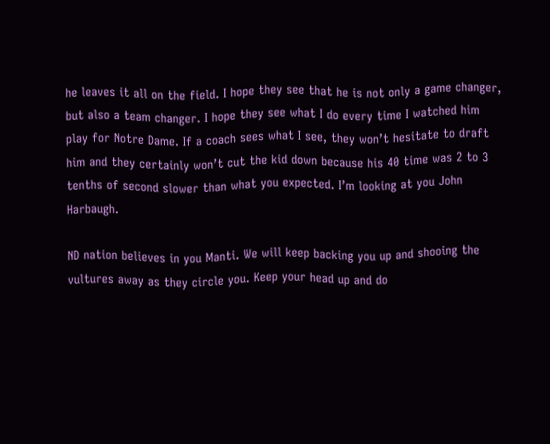he leaves it all on the field. I hope they see that he is not only a game changer, but also a team changer. I hope they see what I do every time I watched him play for Notre Dame. If a coach sees what I see, they won’t hesitate to draft him and they certainly won’t cut the kid down because his 40 time was 2 to 3 tenths of second slower than what you expected. I’m looking at you John Harbaugh.

ND nation believes in you Manti. We will keep backing you up and shooing the vultures away as they circle you. Keep your head up and do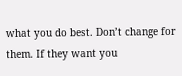what you do best. Don’t change for them. If they want you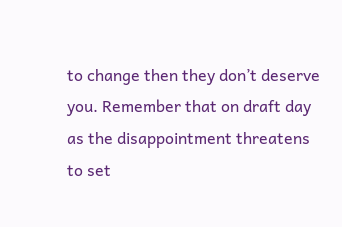to change then they don’t deserve you. Remember that on draft day as the disappointment threatens to set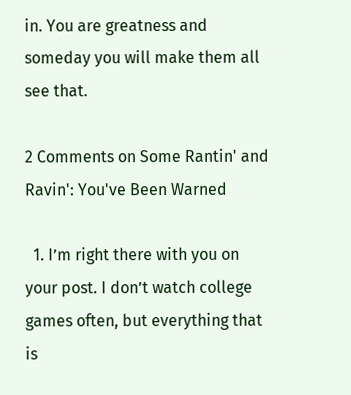in. You are greatness and someday you will make them all see that.

2 Comments on Some Rantin' and Ravin': You've Been Warned

  1. I’m right there with you on your post. I don’t watch college games often, but everything that is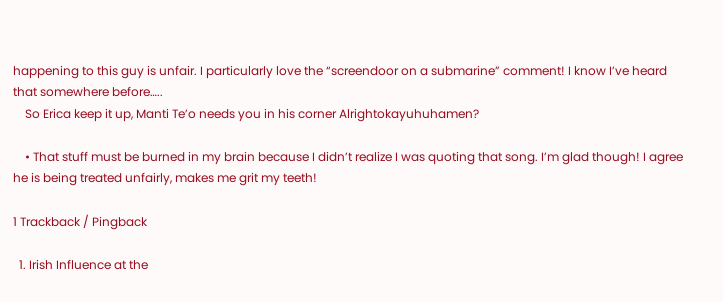happening to this guy is unfair. I particularly love the “screendoor on a submarine” comment! I know I’ve heard that somewhere before…..
    So Erica keep it up, Manti Te’o needs you in his corner Alrightokayuhuhamen?

    • That stuff must be burned in my brain because I didn’t realize I was quoting that song. I’m glad though! I agree he is being treated unfairly, makes me grit my teeth!

1 Trackback / Pingback

  1. Irish Influence at the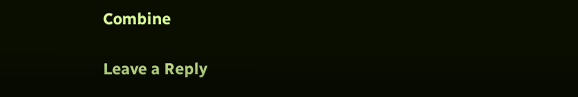Combine

Leave a Reply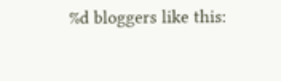%d bloggers like this: